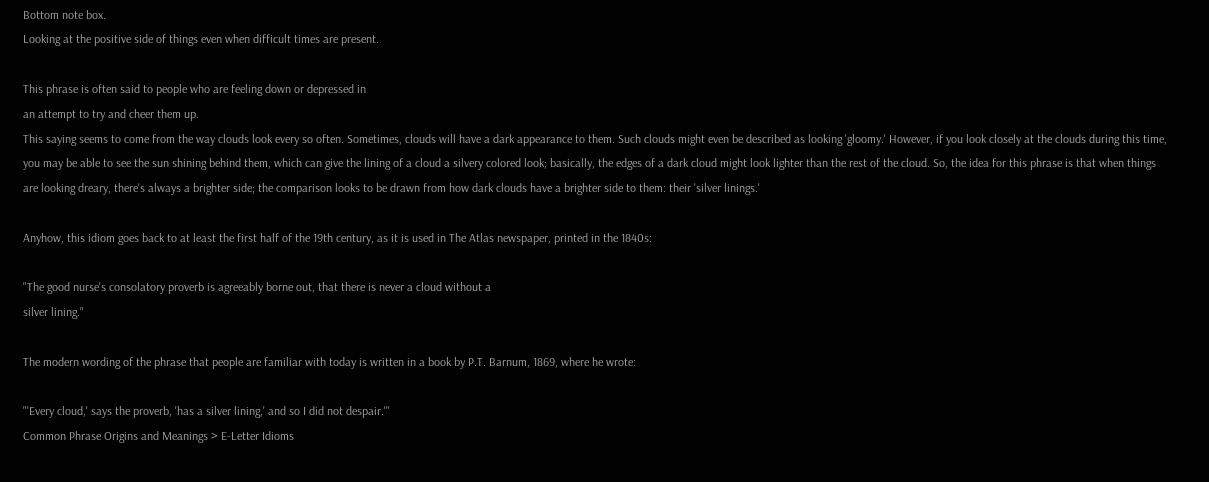Bottom note box.
Looking at the positive side of things even when difficult times are present.

This phrase is often said to people who are feeling down or depressed in
an attempt to try and cheer them up.
This saying seems to come from the way clouds look every so often. Sometimes, clouds will have a dark appearance to them. Such clouds might even be described as looking 'gloomy.' However, if you look closely at the clouds during this time, you may be able to see the sun shining behind them, which can give the lining of a cloud a silvery colored look; basically, the edges of a dark cloud might look lighter than the rest of the cloud. So, the idea for this phrase is that when things are looking dreary, there's always a brighter side; the comparison looks to be drawn from how dark clouds have a brighter side to them: their 'silver linings.'

Anyhow, this idiom goes back to at least the first half of the 19th century, as it is used in The Atlas newspaper, printed in the 1840s:

"The good nurse's consolatory proverb is agreeably borne out, that there is never a cloud without a
silver lining."

The modern wording of the phrase that people are familiar with today is written in a book by P.T. Barnum, 1869, where he wrote:

"'Every cloud,' says the proverb, 'has a silver lining,' and so I did not despair.'"
Common Phrase Origins and Meanings > E-Letter Idioms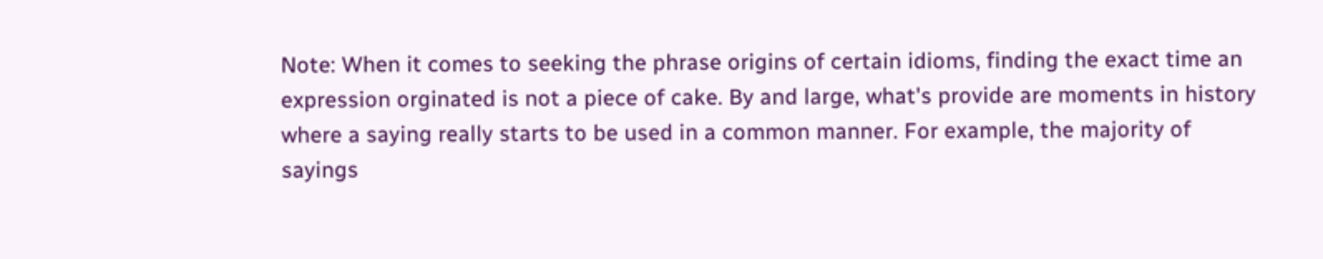Note: When it comes to seeking the phrase origins of certain idioms, finding the exact time an expression orginated is not a piece of cake. By and large, what's provide are moments in history where a saying really starts to be used in a common manner. For example, the majority of sayings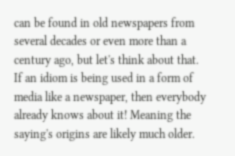can be found in old newspapers from several decades or even more than a century ago, but let's think about that. If an idiom is being used in a form of media like a newspaper, then everybody already knows about it! Meaning the saying's origins are likely much older.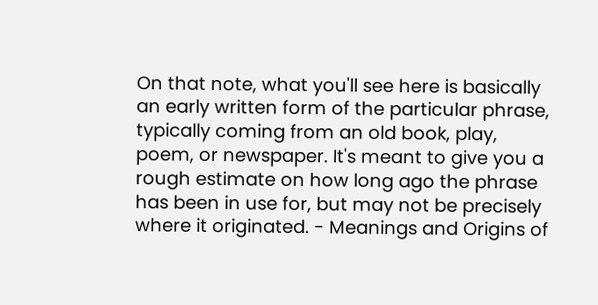On that note, what you'll see here is basically an early written form of the particular phrase, typically coming from an old book, play, poem, or newspaper. It's meant to give you a rough estimate on how long ago the phrase has been in use for, but may not be precisely where it originated. - Meanings and Origins of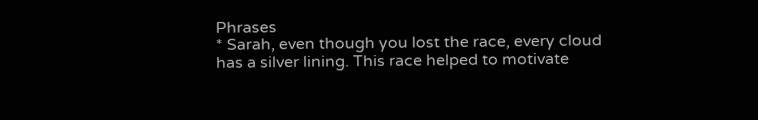Phrases
* Sarah, even though you lost the race, every cloud has a silver lining. This race helped to motivate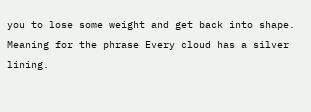you to lose some weight and get back into shape.
Meaning for the phrase Every cloud has a silver lining.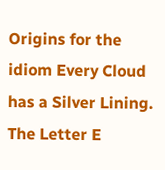Origins for the idiom Every Cloud has a Silver Lining.
The Letter E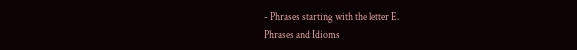- Phrases starting with the letter E.
Phrases and Idioms